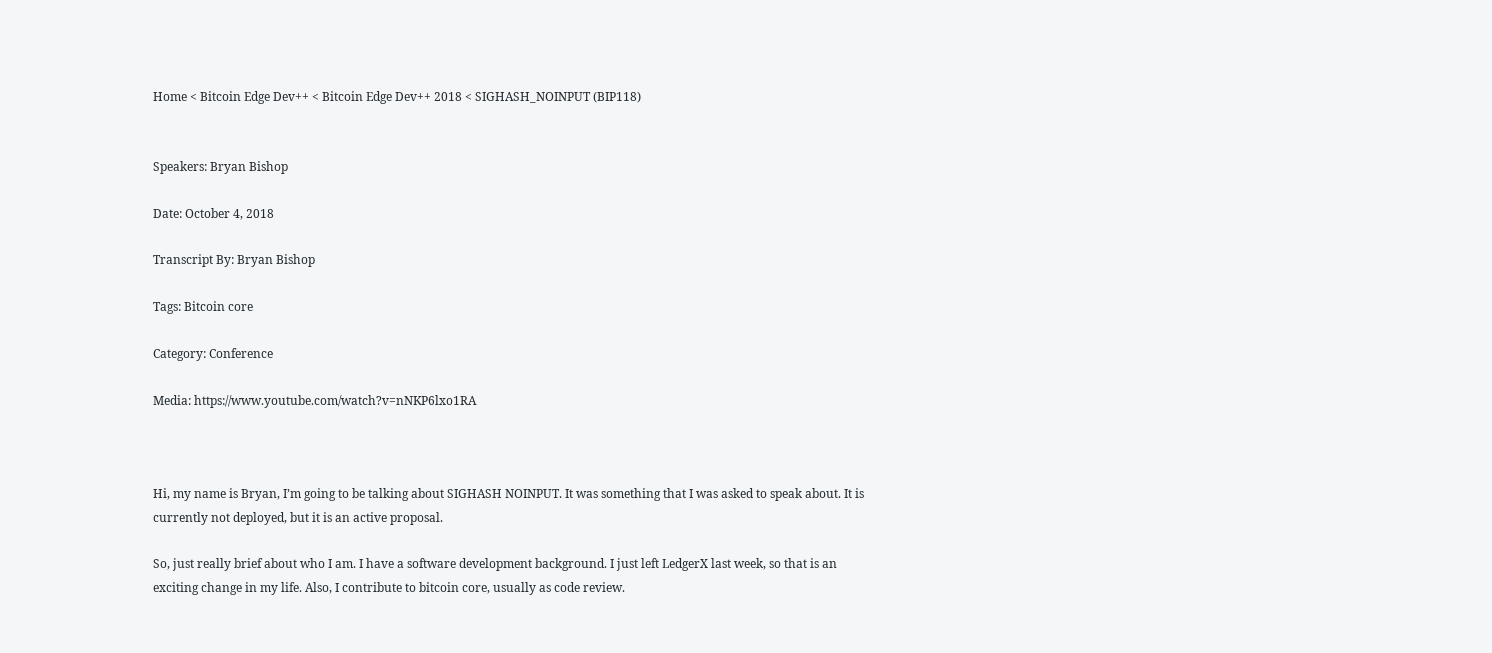Home < Bitcoin Edge Dev++ < Bitcoin Edge Dev++ 2018 < SIGHASH_NOINPUT (BIP118)


Speakers: Bryan Bishop

Date: October 4, 2018

Transcript By: Bryan Bishop

Tags: Bitcoin core

Category: Conference

Media: https://www.youtube.com/watch?v=nNKP6lxo1RA



Hi, my name is Bryan, I’m going to be talking about SIGHASH NOINPUT. It was something that I was asked to speak about. It is currently not deployed, but it is an active proposal.

So, just really brief about who I am. I have a software development background. I just left LedgerX last week, so that is an exciting change in my life. Also, I contribute to bitcoin core, usually as code review.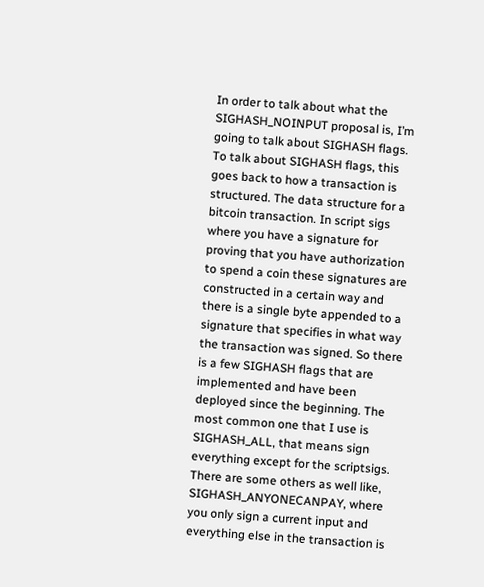In order to talk about what the SIGHASH_NOINPUT proposal is, I’m going to talk about SIGHASH flags. To talk about SIGHASH flags, this goes back to how a transaction is structured. The data structure for a bitcoin transaction. In script sigs where you have a signature for proving that you have authorization to spend a coin these signatures are constructed in a certain way and there is a single byte appended to a signature that specifies in what way the transaction was signed. So there is a few SIGHASH flags that are implemented and have been deployed since the beginning. The most common one that I use is SIGHASH_ALL, that means sign everything except for the scriptsigs. There are some others as well like, SIGHASH_ANYONECANPAY, where you only sign a current input and everything else in the transaction is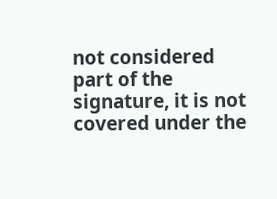not considered part of the signature, it is not covered under the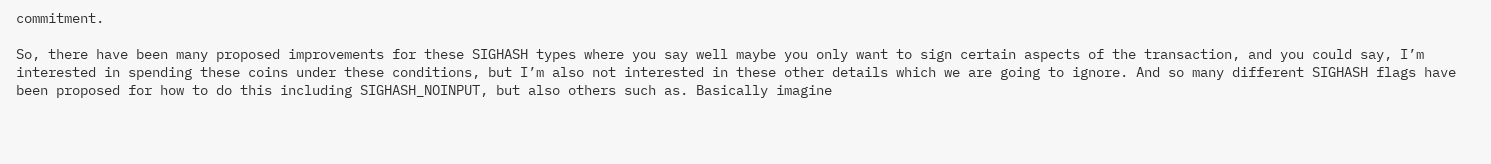commitment.

So, there have been many proposed improvements for these SIGHASH types where you say well maybe you only want to sign certain aspects of the transaction, and you could say, I’m interested in spending these coins under these conditions, but I’m also not interested in these other details which we are going to ignore. And so many different SIGHASH flags have been proposed for how to do this including SIGHASH_NOINPUT, but also others such as. Basically imagine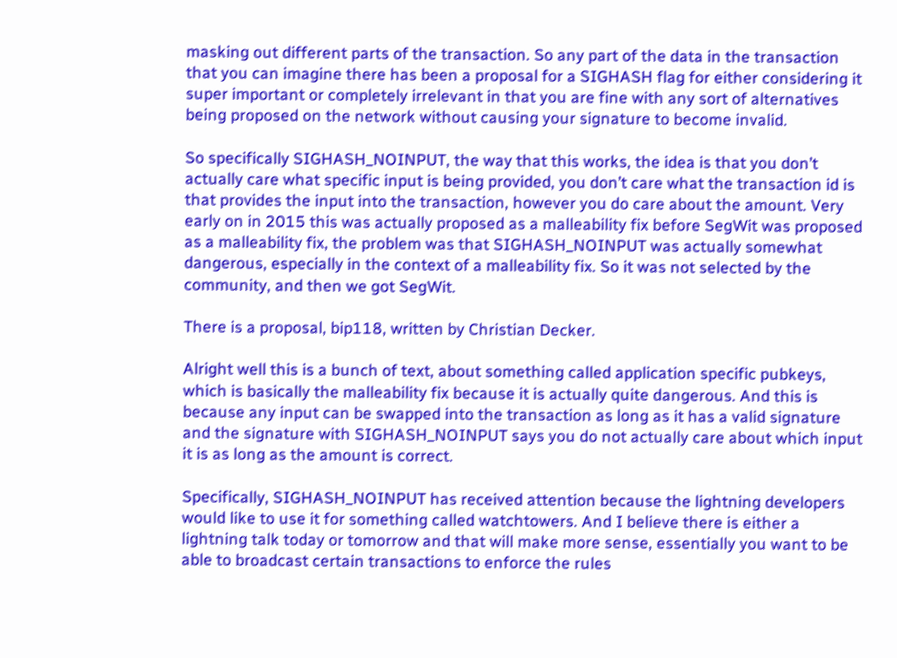masking out different parts of the transaction. So any part of the data in the transaction that you can imagine there has been a proposal for a SIGHASH flag for either considering it super important or completely irrelevant in that you are fine with any sort of alternatives being proposed on the network without causing your signature to become invalid.

So specifically SIGHASH_NOINPUT, the way that this works, the idea is that you don’t actually care what specific input is being provided, you don’t care what the transaction id is that provides the input into the transaction, however you do care about the amount. Very early on in 2015 this was actually proposed as a malleability fix before SegWit was proposed as a malleability fix, the problem was that SIGHASH_NOINPUT was actually somewhat dangerous, especially in the context of a malleability fix. So it was not selected by the community, and then we got SegWit.

There is a proposal, bip118, written by Christian Decker.

Alright well this is a bunch of text, about something called application specific pubkeys, which is basically the malleability fix because it is actually quite dangerous. And this is because any input can be swapped into the transaction as long as it has a valid signature and the signature with SIGHASH_NOINPUT says you do not actually care about which input it is as long as the amount is correct.

Specifically, SIGHASH_NOINPUT has received attention because the lightning developers would like to use it for something called watchtowers. And I believe there is either a lightning talk today or tomorrow and that will make more sense, essentially you want to be able to broadcast certain transactions to enforce the rules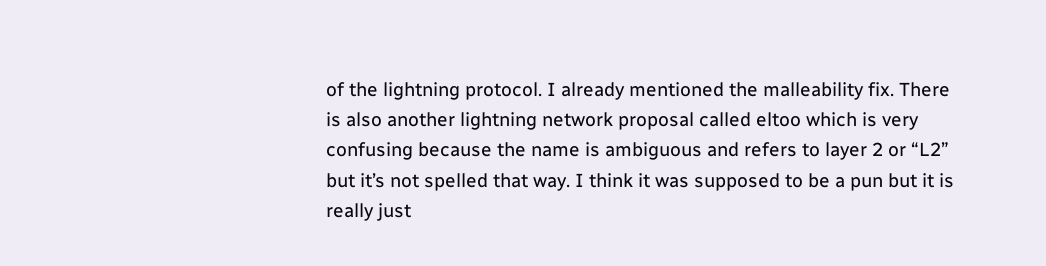of the lightning protocol. I already mentioned the malleability fix. There is also another lightning network proposal called eltoo which is very confusing because the name is ambiguous and refers to layer 2 or “L2” but it’s not spelled that way. I think it was supposed to be a pun but it is really just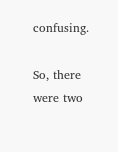confusing.

So, there were two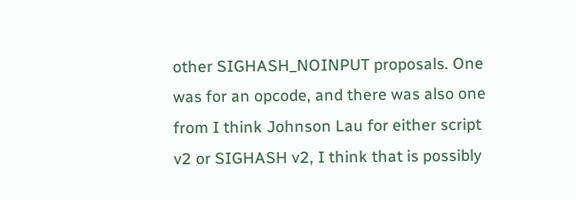other SIGHASH_NOINPUT proposals. One was for an opcode, and there was also one from I think Johnson Lau for either script v2 or SIGHASH v2, I think that is possibly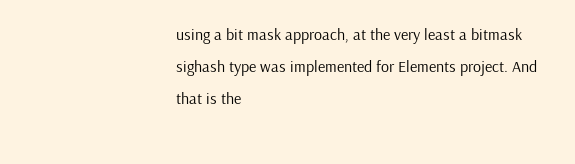using a bit mask approach, at the very least a bitmask sighash type was implemented for Elements project. And that is the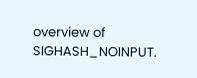overview of SIGHASH_NOINPUT.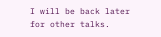I will be back later for other talks.